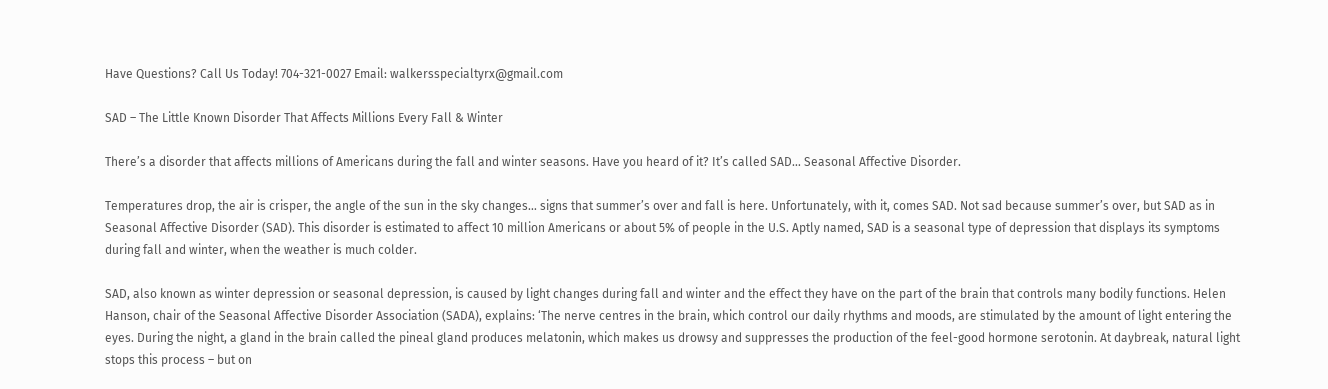Have Questions? Call Us Today! 704-321-0027 Email: walkersspecialtyrx@gmail.com

SAD – The Little Known Disorder That Affects Millions Every Fall & Winter

There’s a disorder that affects millions of Americans during the fall and winter seasons. Have you heard of it? It’s called SAD… Seasonal Affective Disorder.

Temperatures drop, the air is crisper, the angle of the sun in the sky changes… signs that summer’s over and fall is here. Unfortunately, with it, comes SAD. Not sad because summer’s over, but SAD as in Seasonal Affective Disorder (SAD). This disorder is estimated to affect 10 million Americans or about 5% of people in the U.S. Aptly named, SAD is a seasonal type of depression that displays its symptoms during fall and winter, when the weather is much colder.

SAD, also known as winter depression or seasonal depression, is caused by light changes during fall and winter and the effect they have on the part of the brain that controls many bodily functions. Helen Hanson, chair of the Seasonal Affective Disorder Association (SADA), explains: ‘The nerve centres in the brain, which control our daily rhythms and moods, are stimulated by the amount of light entering the eyes. During the night, a gland in the brain called the pineal gland produces melatonin, which makes us drowsy and suppresses the production of the feel-good hormone serotonin. At daybreak, natural light stops this process – but on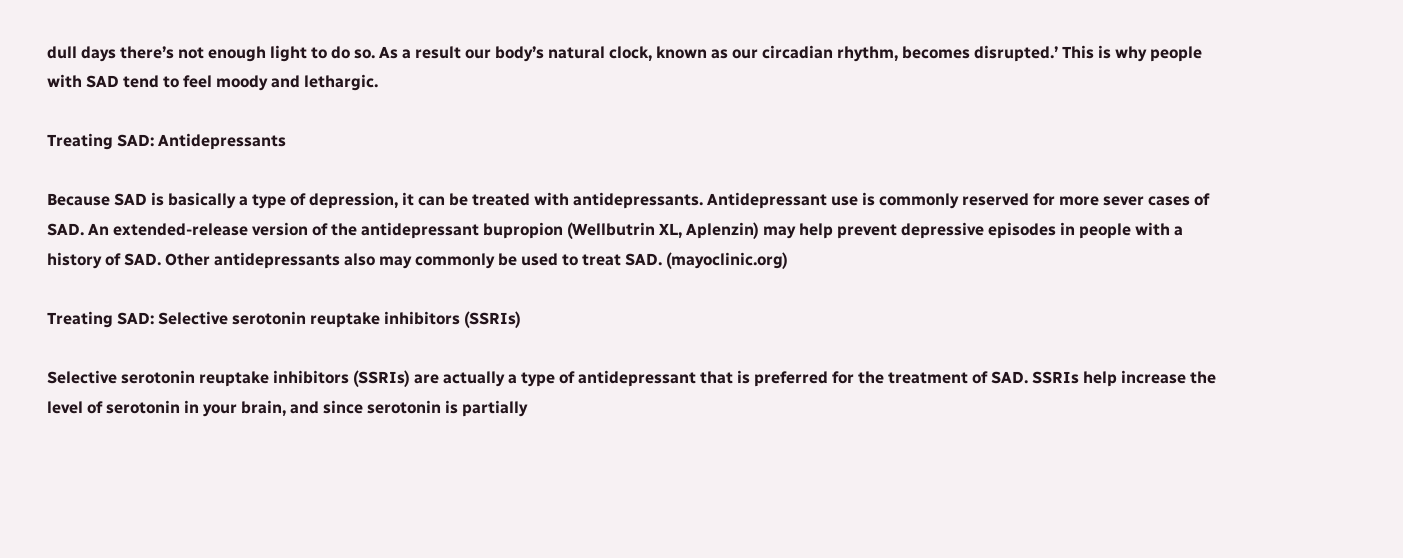dull days there’s not enough light to do so. As a result our body’s natural clock, known as our circadian rhythm, becomes disrupted.’ This is why people with SAD tend to feel moody and lethargic.

Treating SAD: Antidepressants

Because SAD is basically a type of depression, it can be treated with antidepressants. Antidepressant use is commonly reserved for more sever cases of SAD. An extended-release version of the antidepressant bupropion (Wellbutrin XL, Aplenzin) may help prevent depressive episodes in people with a history of SAD. Other antidepressants also may commonly be used to treat SAD. (mayoclinic.org)

Treating SAD: Selective serotonin reuptake inhibitors (SSRIs)

Selective serotonin reuptake inhibitors (SSRIs) are actually a type of antidepressant that is preferred for the treatment of SAD. SSRIs help increase the level of serotonin in your brain, and since serotonin is partially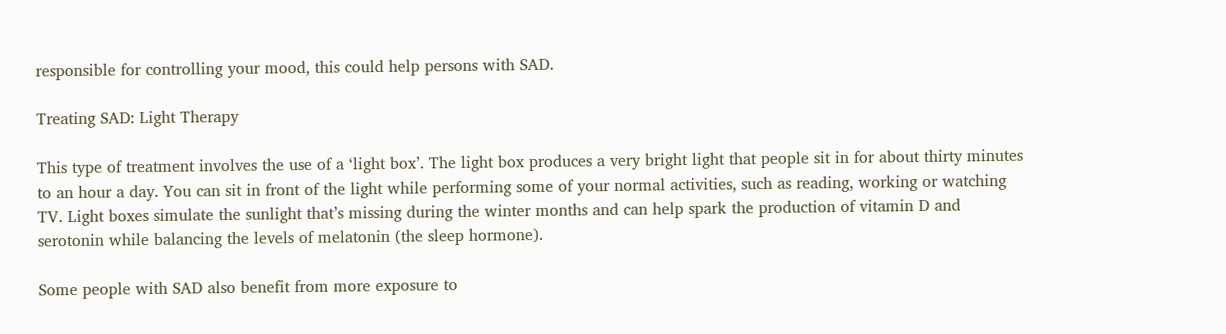responsible for controlling your mood, this could help persons with SAD.

Treating SAD: Light Therapy

This type of treatment involves the use of a ‘light box’. The light box produces a very bright light that people sit in for about thirty minutes to an hour a day. You can sit in front of the light while performing some of your normal activities, such as reading, working or watching TV. Light boxes simulate the sunlight that’s missing during the winter months and can help spark the production of vitamin D and serotonin while balancing the levels of melatonin (the sleep hormone).

Some people with SAD also benefit from more exposure to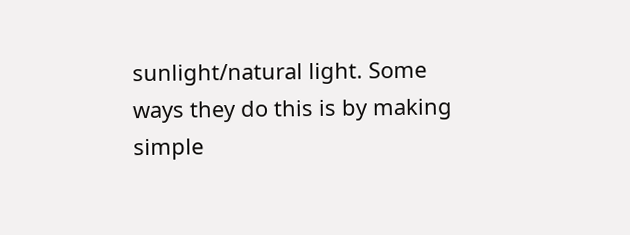sunlight/natural light. Some ways they do this is by making simple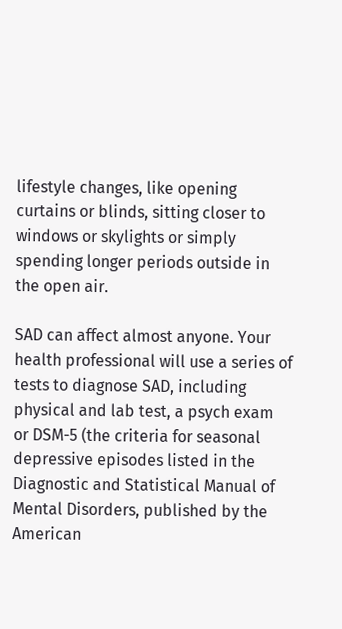lifestyle changes, like opening curtains or blinds, sitting closer to windows or skylights or simply spending longer periods outside in the open air.

SAD can affect almost anyone. Your health professional will use a series of tests to diagnose SAD, including physical and lab test, a psych exam or DSM-5 (the criteria for seasonal depressive episodes listed in the Diagnostic and Statistical Manual of Mental Disorders, published by the American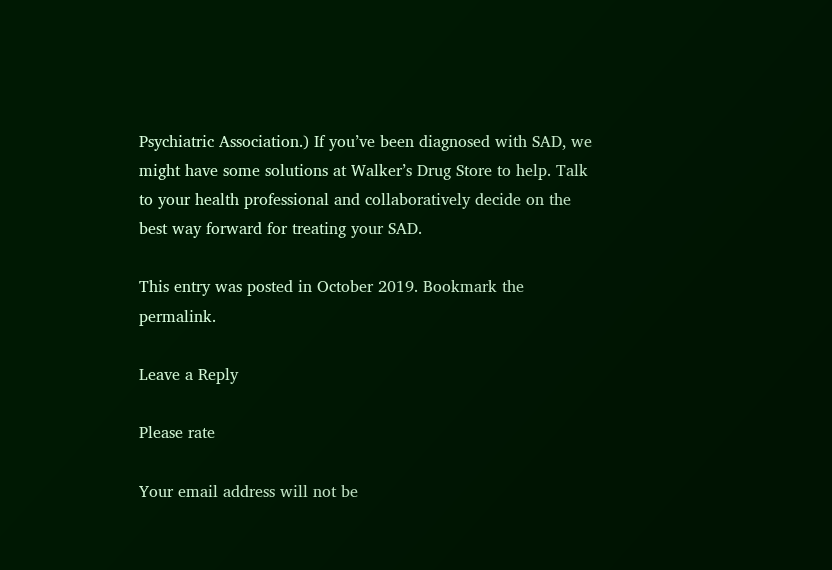Psychiatric Association.) If you’ve been diagnosed with SAD, we might have some solutions at Walker’s Drug Store to help. Talk to your health professional and collaboratively decide on the best way forward for treating your SAD.

This entry was posted in October 2019. Bookmark the permalink.

Leave a Reply

Please rate

Your email address will not be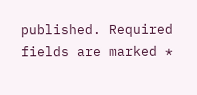published. Required fields are marked *